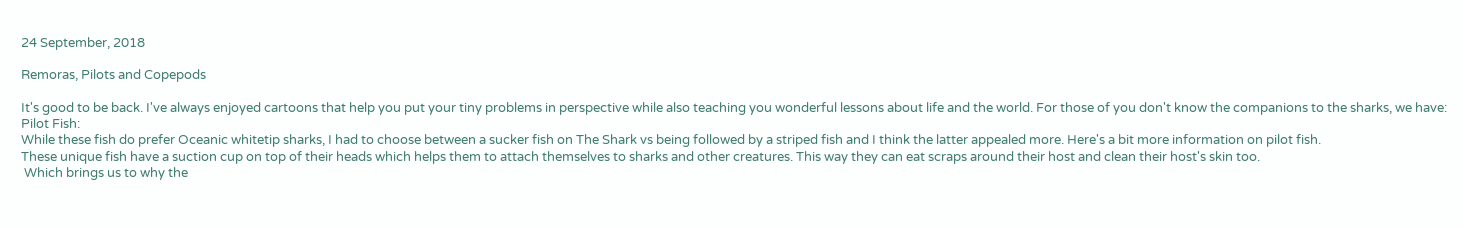24 September, 2018

Remoras, Pilots and Copepods

It's good to be back. I've always enjoyed cartoons that help you put your tiny problems in perspective while also teaching you wonderful lessons about life and the world. For those of you don't know the companions to the sharks, we have:
Pilot Fish:
While these fish do prefer Oceanic whitetip sharks, I had to choose between a sucker fish on The Shark vs being followed by a striped fish and I think the latter appealed more. Here's a bit more information on pilot fish.
These unique fish have a suction cup on top of their heads which helps them to attach themselves to sharks and other creatures. This way they can eat scraps around their host and clean their host's skin too.
 Which brings us to why the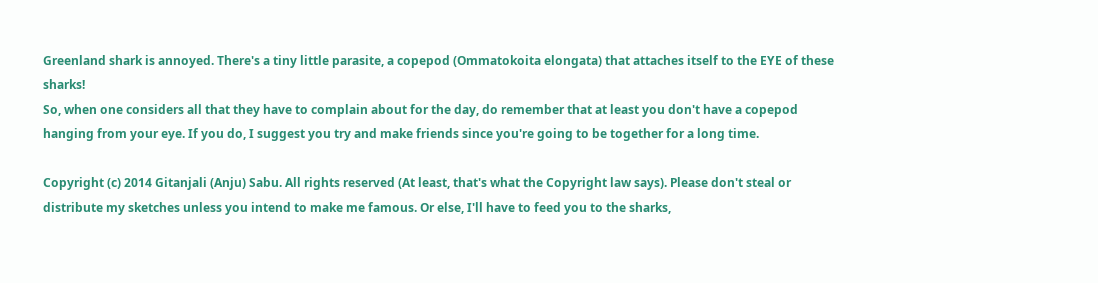Greenland shark is annoyed. There's a tiny little parasite, a copepod (Ommatokoita elongata) that attaches itself to the EYE of these sharks!
So, when one considers all that they have to complain about for the day, do remember that at least you don't have a copepod hanging from your eye. If you do, I suggest you try and make friends since you're going to be together for a long time.

Copyright (c) 2014 Gitanjali (Anju) Sabu. All rights reserved (At least, that's what the Copyright law says). Please don't steal or distribute my sketches unless you intend to make me famous. Or else, I'll have to feed you to the sharks,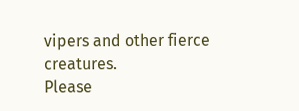vipers and other fierce creatures.
Please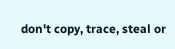don't copy, trace, steal or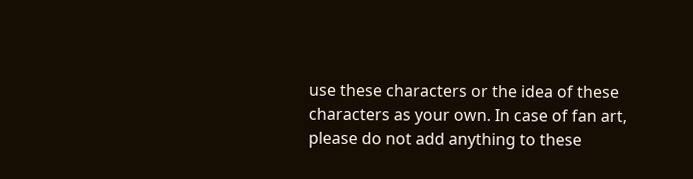use these characters or the idea of these characters as your own. In case of fan art, please do not add anything to these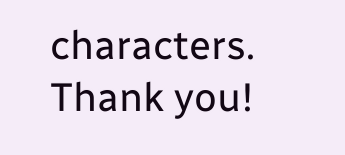characters. Thank you!